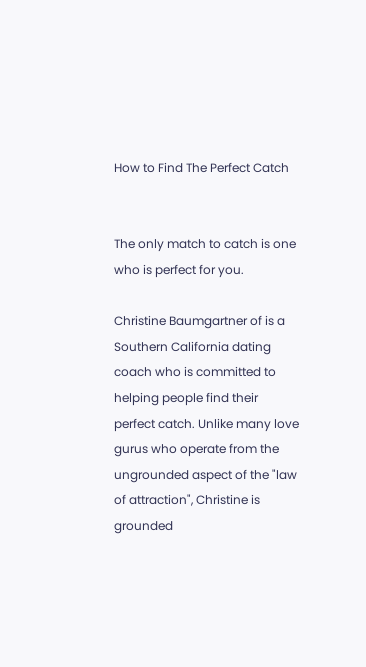How to Find The Perfect Catch


The only match to catch is one who is perfect for you.

Christine Baumgartner of is a Southern California dating coach who is committed to helping people find their perfect catch. Unlike many love gurus who operate from the ungrounded aspect of the "law of attraction", Christine is grounded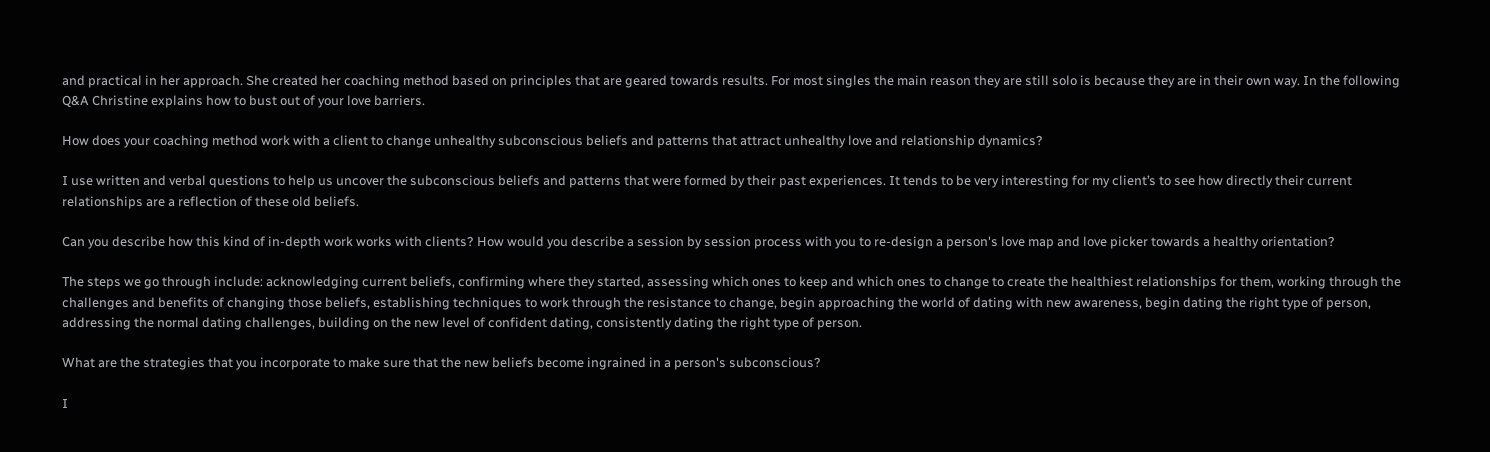and practical in her approach. She created her coaching method based on principles that are geared towards results. For most singles the main reason they are still solo is because they are in their own way. In the following Q&A Christine explains how to bust out of your love barriers.

How does your coaching method work with a client to change unhealthy subconscious beliefs and patterns that attract unhealthy love and relationship dynamics?

I use written and verbal questions to help us uncover the subconscious beliefs and patterns that were formed by their past experiences. It tends to be very interesting for my client’s to see how directly their current relationships are a reflection of these old beliefs.

Can you describe how this kind of in-depth work works with clients? How would you describe a session by session process with you to re-design a person's love map and love picker towards a healthy orientation?

The steps we go through include: acknowledging current beliefs, confirming where they started, assessing which ones to keep and which ones to change to create the healthiest relationships for them, working through the challenges and benefits of changing those beliefs, establishing techniques to work through the resistance to change, begin approaching the world of dating with new awareness, begin dating the right type of person, addressing the normal dating challenges, building on the new level of confident dating, consistently dating the right type of person.

What are the strategies that you incorporate to make sure that the new beliefs become ingrained in a person's subconscious?

I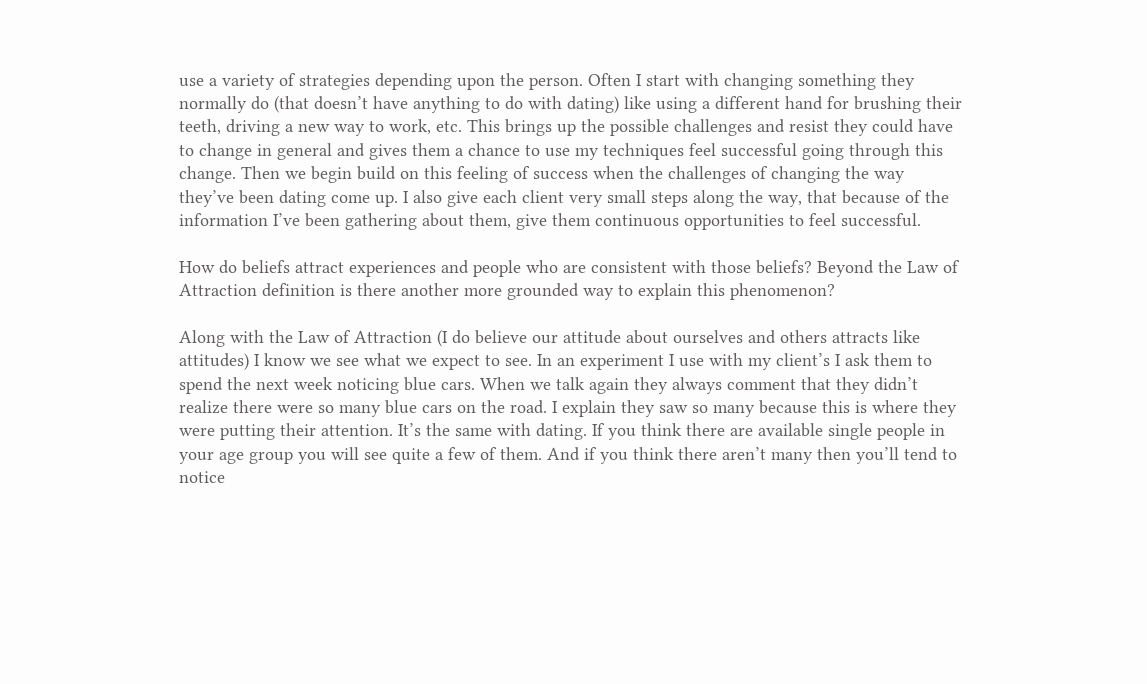use a variety of strategies depending upon the person. Often I start with changing something they normally do (that doesn’t have anything to do with dating) like using a different hand for brushing their teeth, driving a new way to work, etc. This brings up the possible challenges and resist they could have to change in general and gives them a chance to use my techniques feel successful going through this change. Then we begin build on this feeling of success when the challenges of changing the way they’ve been dating come up. I also give each client very small steps along the way, that because of the information I’ve been gathering about them, give them continuous opportunities to feel successful.

How do beliefs attract experiences and people who are consistent with those beliefs? Beyond the Law of Attraction definition is there another more grounded way to explain this phenomenon?

Along with the Law of Attraction (I do believe our attitude about ourselves and others attracts like attitudes) I know we see what we expect to see. In an experiment I use with my client’s I ask them to spend the next week noticing blue cars. When we talk again they always comment that they didn’t realize there were so many blue cars on the road. I explain they saw so many because this is where they were putting their attention. It’s the same with dating. If you think there are available single people in your age group you will see quite a few of them. And if you think there aren’t many then you’ll tend to notice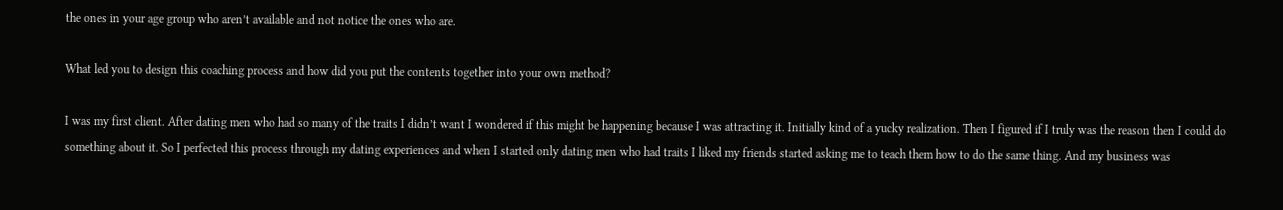the ones in your age group who aren’t available and not notice the ones who are.

What led you to design this coaching process and how did you put the contents together into your own method?

I was my first client. After dating men who had so many of the traits I didn’t want I wondered if this might be happening because I was attracting it. Initially kind of a yucky realization. Then I figured if I truly was the reason then I could do something about it. So I perfected this process through my dating experiences and when I started only dating men who had traits I liked my friends started asking me to teach them how to do the same thing. And my business was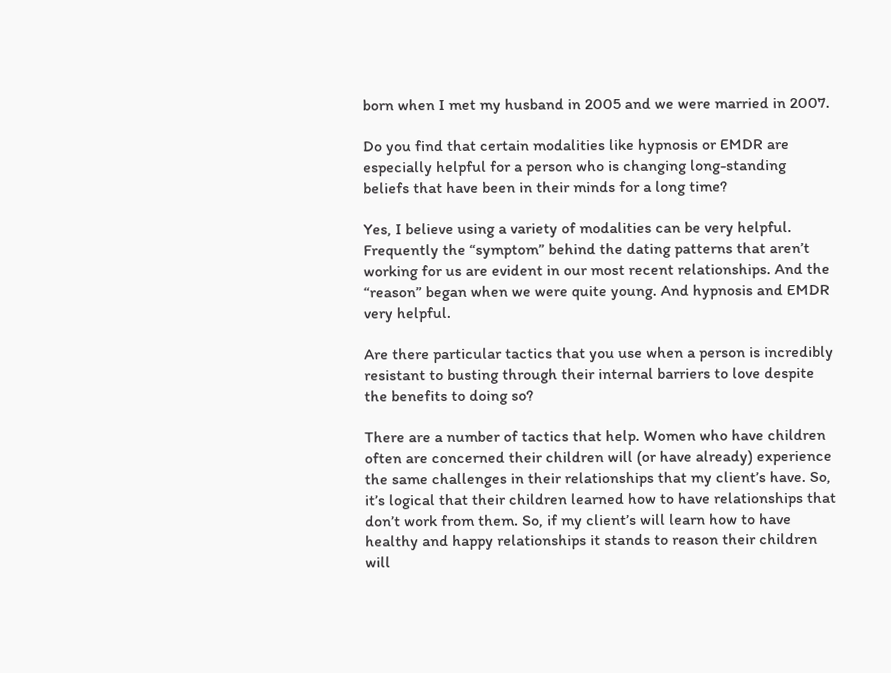born when I met my husband in 2005 and we were married in 2007.

Do you find that certain modalities like hypnosis or EMDR are especially helpful for a person who is changing long-standing beliefs that have been in their minds for a long time?

Yes, I believe using a variety of modalities can be very helpful. Frequently the “symptom” behind the dating patterns that aren’t working for us are evident in our most recent relationships. And the “reason” began when we were quite young. And hypnosis and EMDR very helpful.

Are there particular tactics that you use when a person is incredibly resistant to busting through their internal barriers to love despite the benefits to doing so?

There are a number of tactics that help. Women who have children often are concerned their children will (or have already) experience the same challenges in their relationships that my client’s have. So, it’s logical that their children learned how to have relationships that don’t work from them. So, if my client’s will learn how to have healthy and happy relationships it stands to reason their children will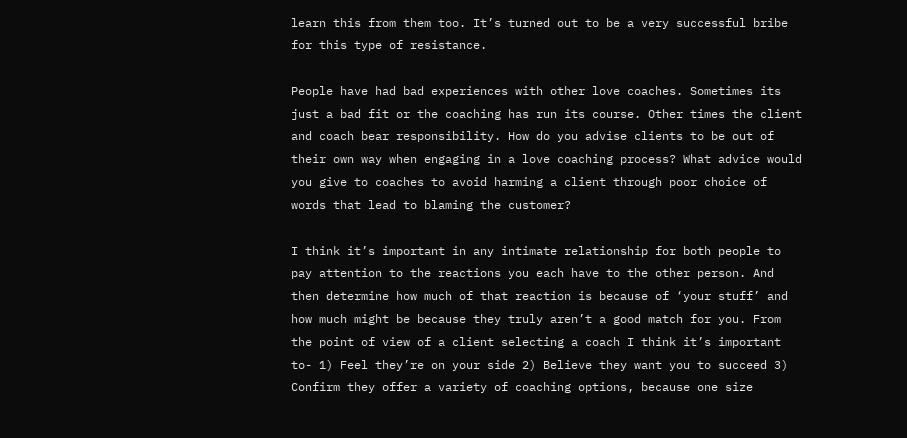learn this from them too. It’s turned out to be a very successful bribe for this type of resistance.

People have had bad experiences with other love coaches. Sometimes its just a bad fit or the coaching has run its course. Other times the client and coach bear responsibility. How do you advise clients to be out of their own way when engaging in a love coaching process? What advice would you give to coaches to avoid harming a client through poor choice of words that lead to blaming the customer?

I think it’s important in any intimate relationship for both people to pay attention to the reactions you each have to the other person. And then determine how much of that reaction is because of ‘your stuff’ and how much might be because they truly aren’t a good match for you. From the point of view of a client selecting a coach I think it’s important to- 1) Feel they’re on your side 2) Believe they want you to succeed 3) Confirm they offer a variety of coaching options, because one size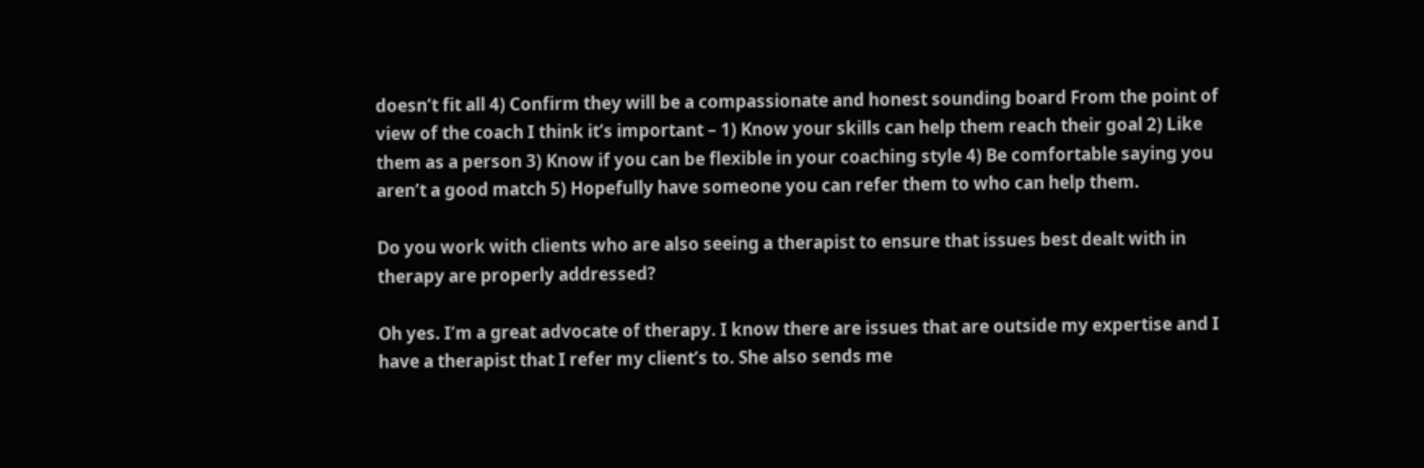doesn’t fit all 4) Confirm they will be a compassionate and honest sounding board From the point of view of the coach I think it’s important – 1) Know your skills can help them reach their goal 2) Like them as a person 3) Know if you can be flexible in your coaching style 4) Be comfortable saying you aren’t a good match 5) Hopefully have someone you can refer them to who can help them.

Do you work with clients who are also seeing a therapist to ensure that issues best dealt with in therapy are properly addressed?

Oh yes. I’m a great advocate of therapy. I know there are issues that are outside my expertise and I have a therapist that I refer my client’s to. She also sends me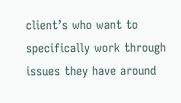client’s who want to specifically work through issues they have around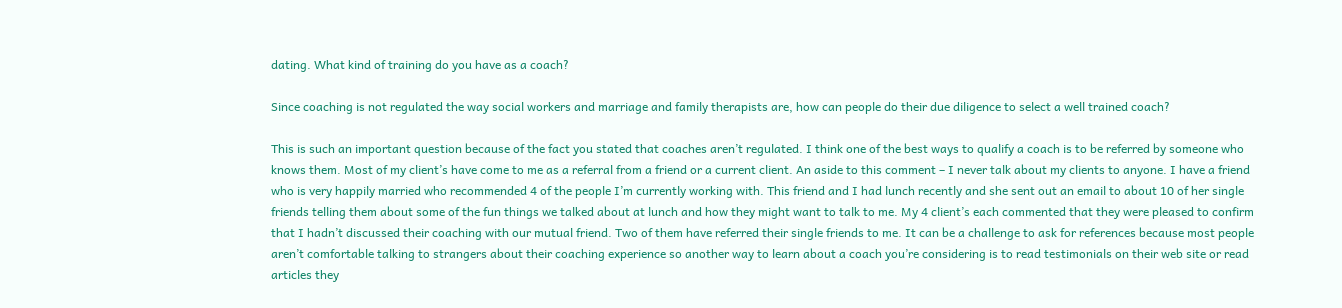dating. What kind of training do you have as a coach?

Since coaching is not regulated the way social workers and marriage and family therapists are, how can people do their due diligence to select a well trained coach?

This is such an important question because of the fact you stated that coaches aren’t regulated. I think one of the best ways to qualify a coach is to be referred by someone who knows them. Most of my client’s have come to me as a referral from a friend or a current client. An aside to this comment – I never talk about my clients to anyone. I have a friend who is very happily married who recommended 4 of the people I’m currently working with. This friend and I had lunch recently and she sent out an email to about 10 of her single friends telling them about some of the fun things we talked about at lunch and how they might want to talk to me. My 4 client’s each commented that they were pleased to confirm that I hadn’t discussed their coaching with our mutual friend. Two of them have referred their single friends to me. It can be a challenge to ask for references because most people aren’t comfortable talking to strangers about their coaching experience so another way to learn about a coach you’re considering is to read testimonials on their web site or read articles they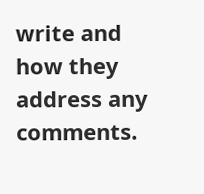write and how they address any comments.